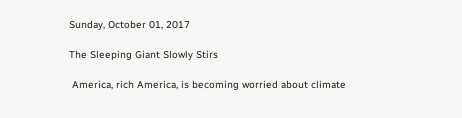Sunday, October 01, 2017

The Sleeping Giant Slowly Stirs

 America, rich America, is becoming worried about climate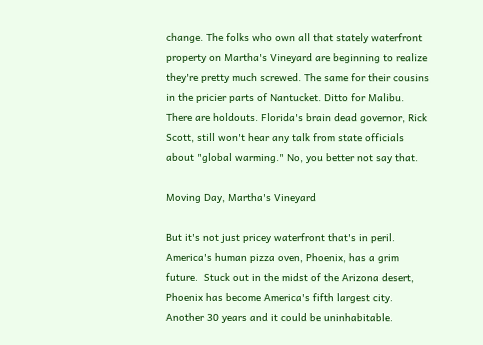change. The folks who own all that stately waterfront property on Martha's Vineyard are beginning to realize they're pretty much screwed. The same for their cousins in the pricier parts of Nantucket. Ditto for Malibu. There are holdouts. Florida's brain dead governor, Rick Scott, still won't hear any talk from state officials about "global warming." No, you better not say that.

Moving Day, Martha's Vineyard

But it's not just pricey waterfront that's in peril. America's human pizza oven, Phoenix, has a grim future.  Stuck out in the midst of the Arizona desert, Phoenix has become America's fifth largest city. Another 30 years and it could be uninhabitable.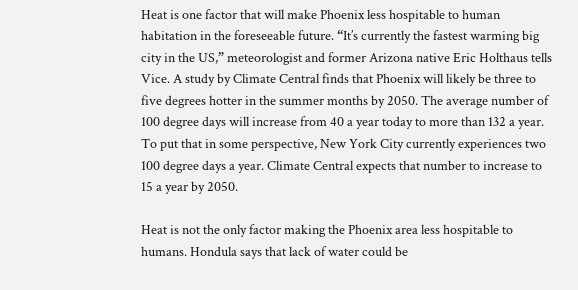Heat is one factor that will make Phoenix less hospitable to human habitation in the foreseeable future. “It’s currently the fastest warming big city in the US,” meteorologist and former Arizona native Eric Holthaus tells Vice. A study by Climate Central finds that Phoenix will likely be three to five degrees hotter in the summer months by 2050. The average number of 100 degree days will increase from 40 a year today to more than 132 a year. To put that in some perspective, New York City currently experiences two 100 degree days a year. Climate Central expects that number to increase to 15 a year by 2050.

Heat is not the only factor making the Phoenix area less hospitable to humans. Hondula says that lack of water could be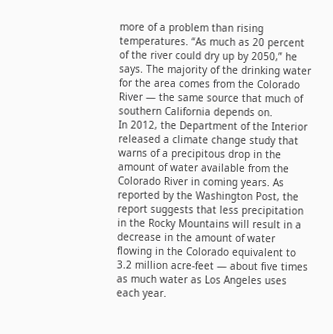more of a problem than rising temperatures. “As much as 20 percent of the river could dry up by 2050,” he says. The majority of the drinking water for the area comes from the Colorado River — the same source that much of southern California depends on.
In 2012, the Department of the Interior released a climate change study that warns of a precipitous drop in the amount of water available from the Colorado River in coming years. As reported by the Washington Post, the report suggests that less precipitation in the Rocky Mountains will result in a decrease in the amount of water flowing in the Colorado equivalent to 3.2 million acre-feet — about five times as much water as Los Angeles uses each year.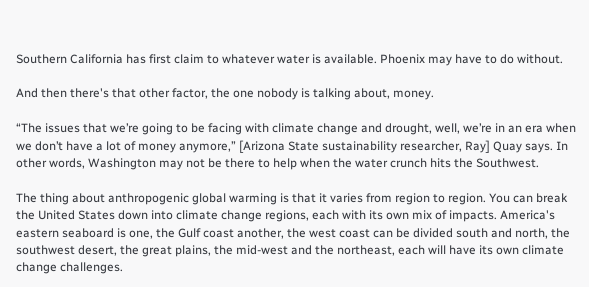Southern California has first claim to whatever water is available. Phoenix may have to do without.

And then there's that other factor, the one nobody is talking about, money.

“The issues that we’re going to be facing with climate change and drought, well, we’re in an era when we don’t have a lot of money anymore,” [Arizona State sustainability researcher, Ray] Quay says. In other words, Washington may not be there to help when the water crunch hits the Southwest.

The thing about anthropogenic global warming is that it varies from region to region. You can break the United States down into climate change regions, each with its own mix of impacts. America's eastern seaboard is one, the Gulf coast another, the west coast can be divided south and north, the southwest desert, the great plains, the mid-west and the northeast, each will have its own climate change challenges.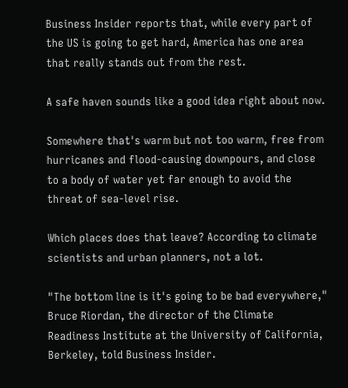Business Insider reports that, while every part of the US is going to get hard, America has one area that really stands out from the rest.

A safe haven sounds like a good idea right about now.

Somewhere that's warm but not too warm, free from hurricanes and flood-causing downpours, and close to a body of water yet far enough to avoid the threat of sea-level rise.

Which places does that leave? According to climate scientists and urban planners, not a lot.

"The bottom line is it's going to be bad everywhere," Bruce Riordan, the director of the Climate Readiness Institute at the University of California, Berkeley, told Business Insider.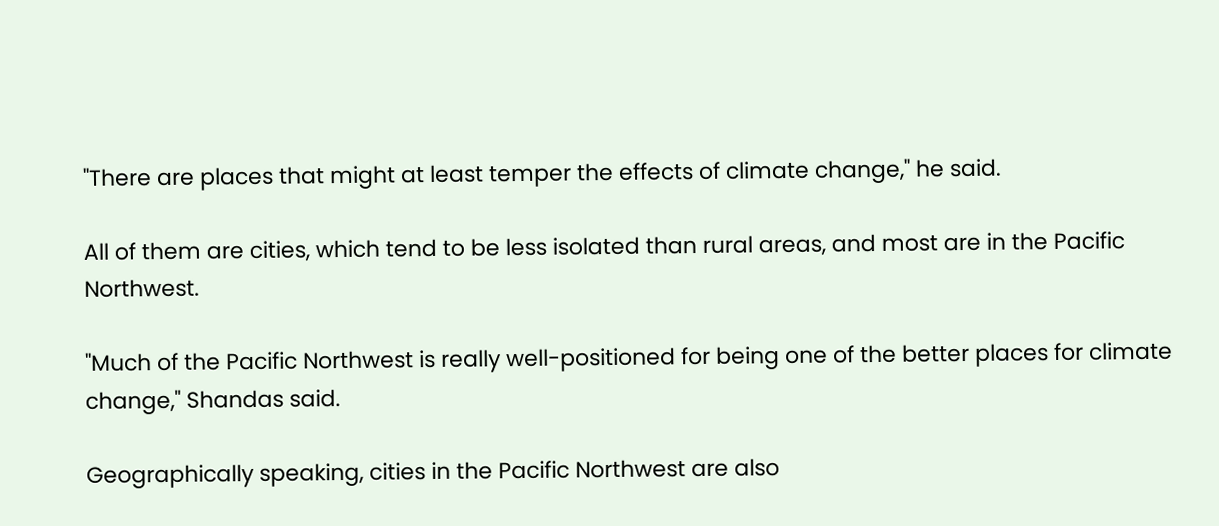"There are places that might at least temper the effects of climate change," he said.

All of them are cities, which tend to be less isolated than rural areas, and most are in the Pacific Northwest.

"Much of the Pacific Northwest is really well-positioned for being one of the better places for climate change," Shandas said.

Geographically speaking, cities in the Pacific Northwest are also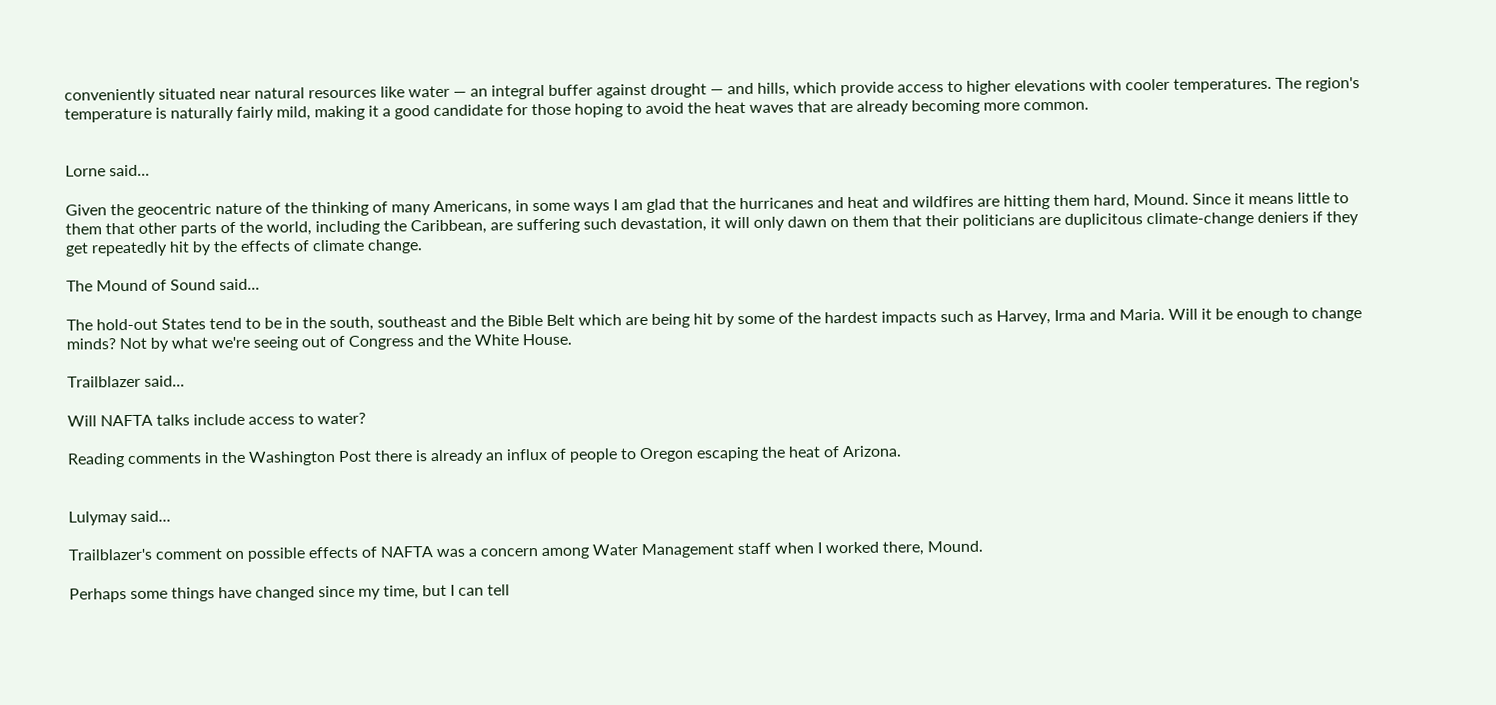conveniently situated near natural resources like water — an integral buffer against drought — and hills, which provide access to higher elevations with cooler temperatures. The region's temperature is naturally fairly mild, making it a good candidate for those hoping to avoid the heat waves that are already becoming more common.


Lorne said...

Given the geocentric nature of the thinking of many Americans, in some ways I am glad that the hurricanes and heat and wildfires are hitting them hard, Mound. Since it means little to them that other parts of the world, including the Caribbean, are suffering such devastation, it will only dawn on them that their politicians are duplicitous climate-change deniers if they get repeatedly hit by the effects of climate change.

The Mound of Sound said...

The hold-out States tend to be in the south, southeast and the Bible Belt which are being hit by some of the hardest impacts such as Harvey, Irma and Maria. Will it be enough to change minds? Not by what we're seeing out of Congress and the White House.

Trailblazer said...

Will NAFTA talks include access to water?

Reading comments in the Washington Post there is already an influx of people to Oregon escaping the heat of Arizona.


Lulymay said...

Trailblazer's comment on possible effects of NAFTA was a concern among Water Management staff when I worked there, Mound.

Perhaps some things have changed since my time, but I can tell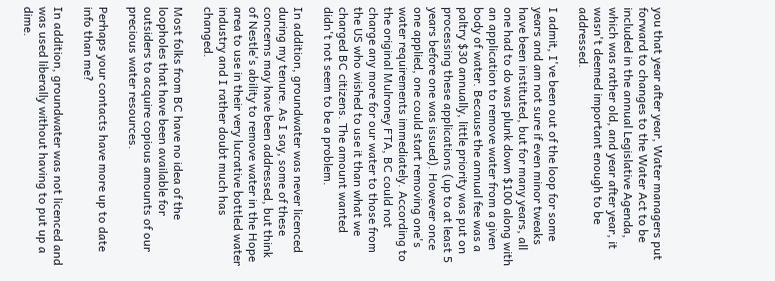you that year after year, Water managers put forward to changes to the Water Act to be included in the annual Legislative Agenda, which was rather old, and year after year, it wasn't deemed important enough to be addressed.

I admit, I've been out of the loop for some years and am not sure if even minor tweaks have been instituted, but for many years, all one had to do was plunk down $100 along with an application to remove water from a given body of water. Because the annual fee was a paltry $30 annually, little priority was put on processing these applications (up to at least 5 years before one was issued). However once one applied, one could start removing one's water requirements immediately. According to the original Mulroney FTA, BC could not charge any more for our water to those from the US who wished to use it than what we charged BC citizens. The amount wanted didn't not seem to be a problem.

In addition, groundwater was never licenced during my tenure. As I say, some of these concerns may have been addressed, but think of Nestle's ability to remove water in the Hope area to use in their very lucrative bottled water industry and I rather doubt much has changed.

Most folks from BC have no idea of the loopholes that have been available for outsiders to acquire copious amounts of our precious water resources.

Perhaps your contacts have more up to date info than me?

In addition, groundwater was not licenced and was used liberally without having to put up a dime.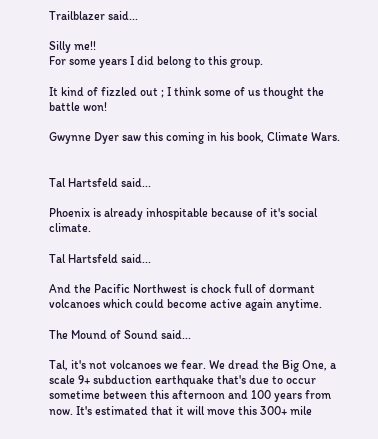Trailblazer said...

Silly me!!
For some years I did belong to this group.

It kind of fizzled out ; I think some of us thought the battle won!

Gwynne Dyer saw this coming in his book, Climate Wars.


Tal Hartsfeld said...

Phoenix is already inhospitable because of it's social climate.

Tal Hartsfeld said...

And the Pacific Northwest is chock full of dormant volcanoes which could become active again anytime.

The Mound of Sound said...

Tal, it's not volcanoes we fear. We dread the Big One, a scale 9+ subduction earthquake that's due to occur sometime between this afternoon and 100 years from now. It's estimated that it will move this 300+ mile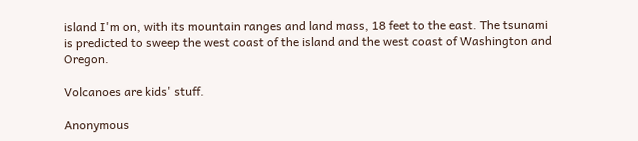island I'm on, with its mountain ranges and land mass, 18 feet to the east. The tsunami is predicted to sweep the west coast of the island and the west coast of Washington and Oregon.

Volcanoes are kids' stuff.

Anonymous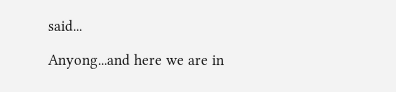said...

Anyong...and here we are in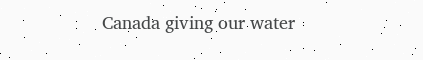Canada giving our water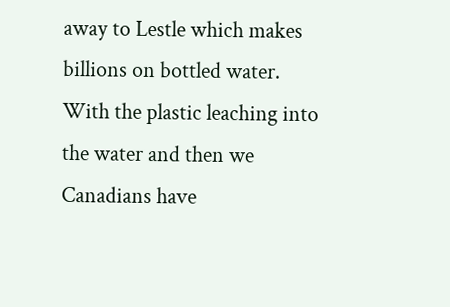away to Lestle which makes billions on bottled water. With the plastic leaching into the water and then we Canadians have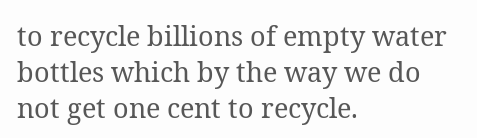to recycle billions of empty water bottles which by the way we do not get one cent to recycle.